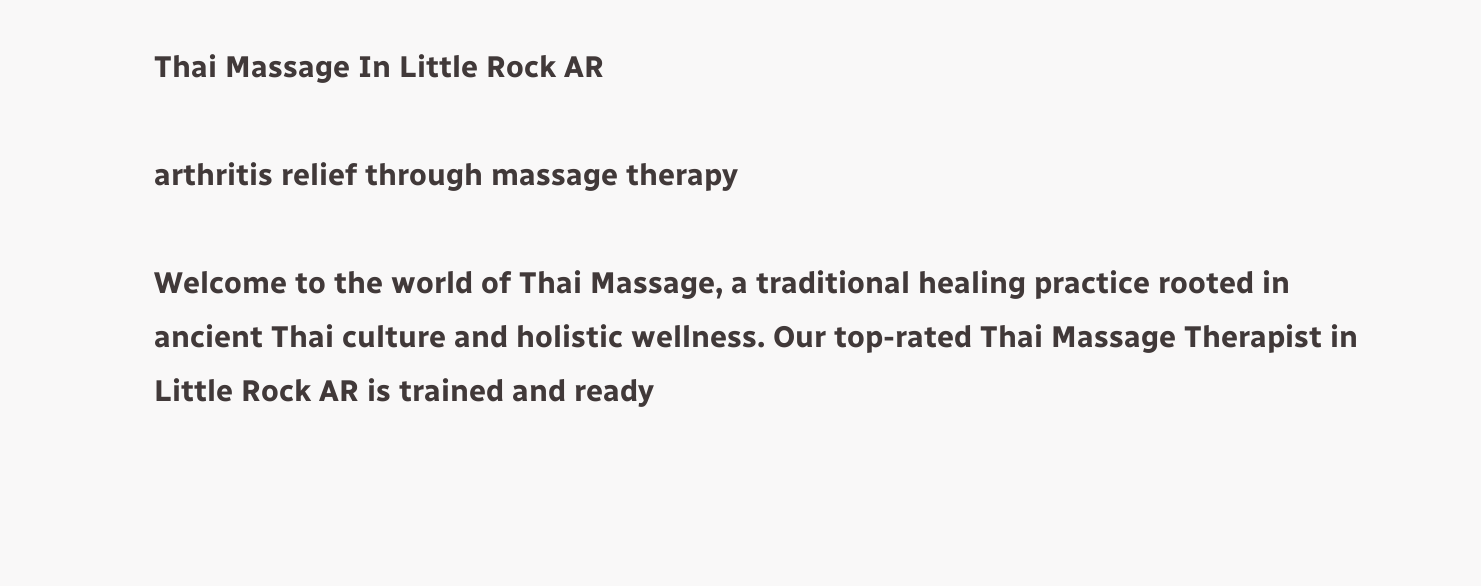Thai Massage In Little Rock AR

arthritis relief through massage therapy

Welcome to the world of Thai Massage, a traditional healing practice rooted in ancient Thai culture and holistic wellness. Our top-rated Thai Massage Therapist in Little Rock AR is trained and ready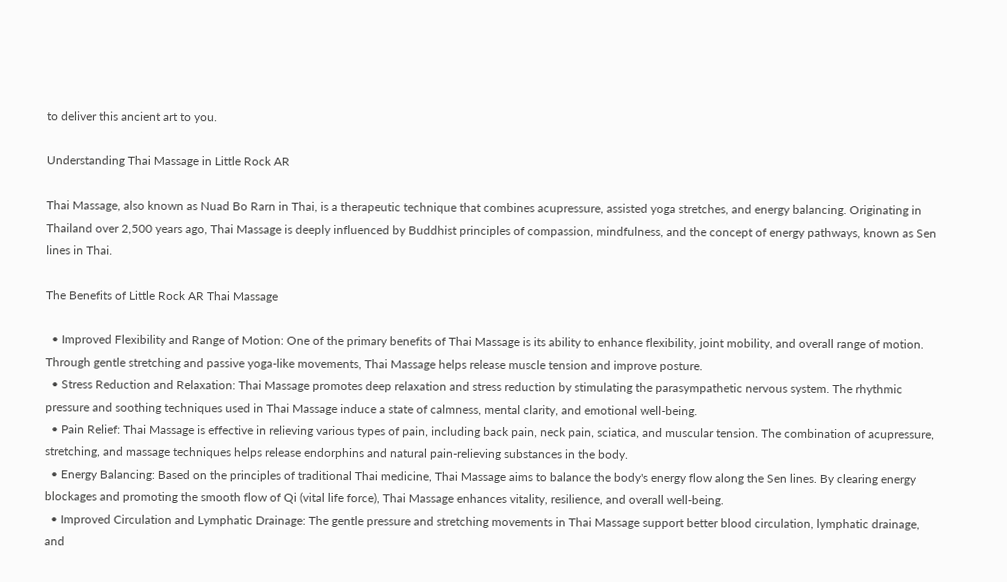to deliver this ancient art to you.

Understanding Thai Massage in Little Rock AR

Thai Massage, also known as Nuad Bo Rarn in Thai, is a therapeutic technique that combines acupressure, assisted yoga stretches, and energy balancing. Originating in Thailand over 2,500 years ago, Thai Massage is deeply influenced by Buddhist principles of compassion, mindfulness, and the concept of energy pathways, known as Sen lines in Thai.

The Benefits of Little Rock AR Thai Massage

  • Improved Flexibility and Range of Motion: One of the primary benefits of Thai Massage is its ability to enhance flexibility, joint mobility, and overall range of motion. Through gentle stretching and passive yoga-like movements, Thai Massage helps release muscle tension and improve posture.
  • Stress Reduction and Relaxation: Thai Massage promotes deep relaxation and stress reduction by stimulating the parasympathetic nervous system. The rhythmic pressure and soothing techniques used in Thai Massage induce a state of calmness, mental clarity, and emotional well-being.
  • Pain Relief: Thai Massage is effective in relieving various types of pain, including back pain, neck pain, sciatica, and muscular tension. The combination of acupressure, stretching, and massage techniques helps release endorphins and natural pain-relieving substances in the body.
  • Energy Balancing: Based on the principles of traditional Thai medicine, Thai Massage aims to balance the body's energy flow along the Sen lines. By clearing energy blockages and promoting the smooth flow of Qi (vital life force), Thai Massage enhances vitality, resilience, and overall well-being.
  • Improved Circulation and Lymphatic Drainage: The gentle pressure and stretching movements in Thai Massage support better blood circulation, lymphatic drainage, and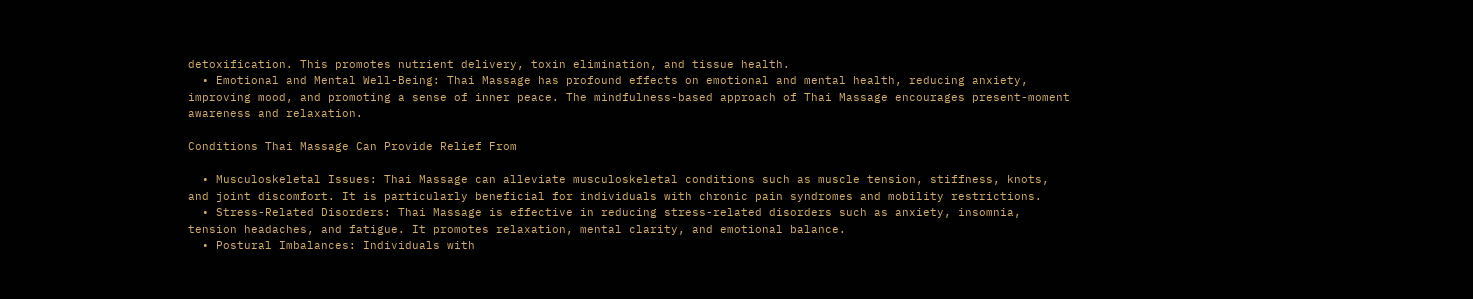detoxification. This promotes nutrient delivery, toxin elimination, and tissue health.
  • Emotional and Mental Well-Being: Thai Massage has profound effects on emotional and mental health, reducing anxiety, improving mood, and promoting a sense of inner peace. The mindfulness-based approach of Thai Massage encourages present-moment awareness and relaxation.

Conditions Thai Massage Can Provide Relief From

  • Musculoskeletal Issues: Thai Massage can alleviate musculoskeletal conditions such as muscle tension, stiffness, knots, and joint discomfort. It is particularly beneficial for individuals with chronic pain syndromes and mobility restrictions.
  • Stress-Related Disorders: Thai Massage is effective in reducing stress-related disorders such as anxiety, insomnia, tension headaches, and fatigue. It promotes relaxation, mental clarity, and emotional balance.
  • Postural Imbalances: Individuals with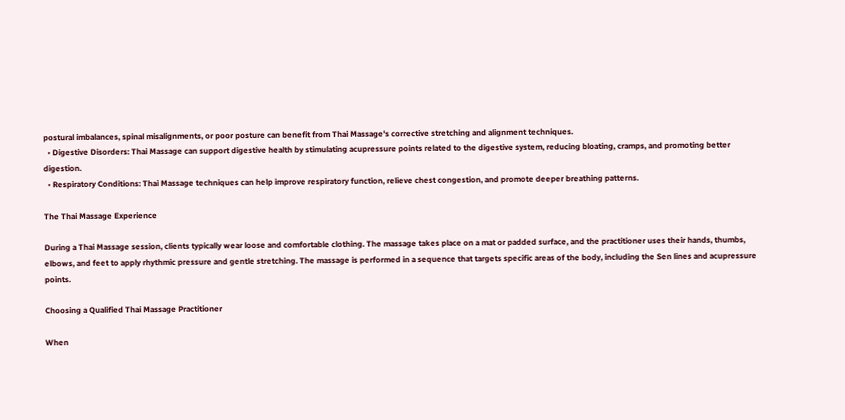postural imbalances, spinal misalignments, or poor posture can benefit from Thai Massage's corrective stretching and alignment techniques.
  • Digestive Disorders: Thai Massage can support digestive health by stimulating acupressure points related to the digestive system, reducing bloating, cramps, and promoting better digestion.
  • Respiratory Conditions: Thai Massage techniques can help improve respiratory function, relieve chest congestion, and promote deeper breathing patterns.

The Thai Massage Experience

During a Thai Massage session, clients typically wear loose and comfortable clothing. The massage takes place on a mat or padded surface, and the practitioner uses their hands, thumbs, elbows, and feet to apply rhythmic pressure and gentle stretching. The massage is performed in a sequence that targets specific areas of the body, including the Sen lines and acupressure points.

Choosing a Qualified Thai Massage Practitioner

When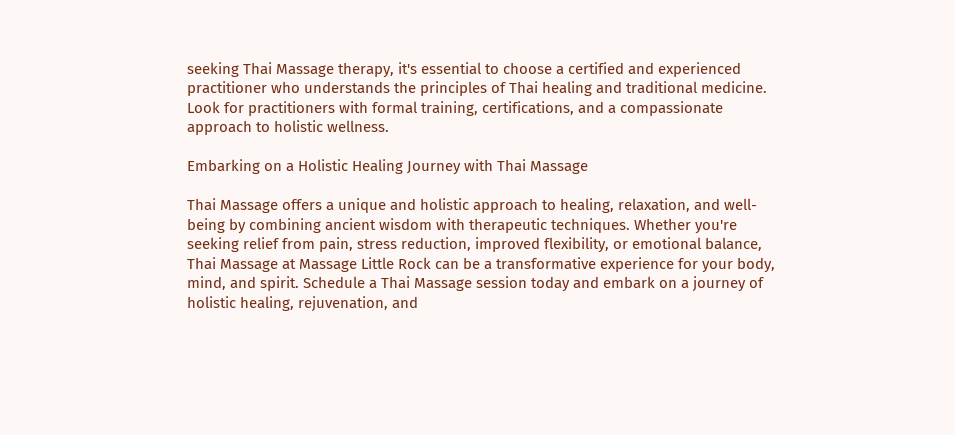seeking Thai Massage therapy, it's essential to choose a certified and experienced practitioner who understands the principles of Thai healing and traditional medicine. Look for practitioners with formal training, certifications, and a compassionate approach to holistic wellness.

Embarking on a Holistic Healing Journey with Thai Massage

Thai Massage offers a unique and holistic approach to healing, relaxation, and well-being by combining ancient wisdom with therapeutic techniques. Whether you're seeking relief from pain, stress reduction, improved flexibility, or emotional balance, Thai Massage at Massage Little Rock can be a transformative experience for your body, mind, and spirit. Schedule a Thai Massage session today and embark on a journey of holistic healing, rejuvenation, and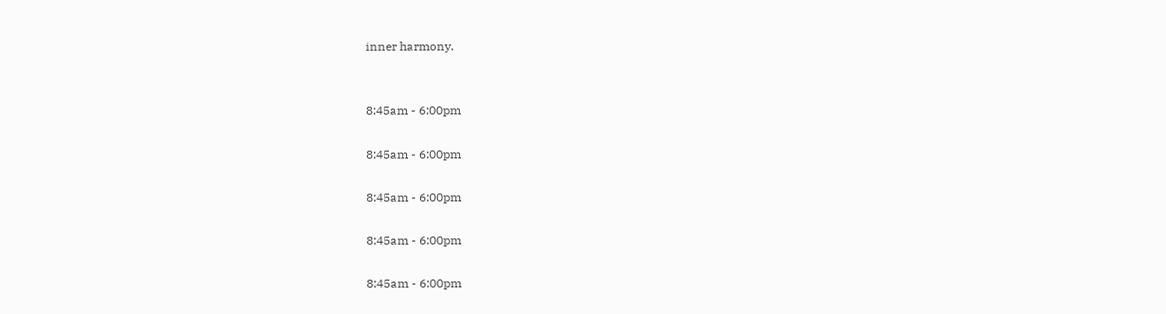inner harmony.


8:45am - 6:00pm

8:45am - 6:00pm

8:45am - 6:00pm

8:45am - 6:00pm

8:45am - 6:00pm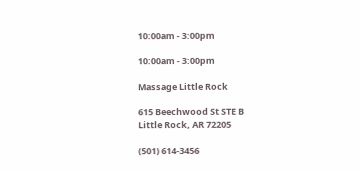10:00am - 3:00pm

10:00am - 3:00pm

Massage Little Rock

615 Beechwood St STE B
Little Rock, AR 72205

(501) 614-3456